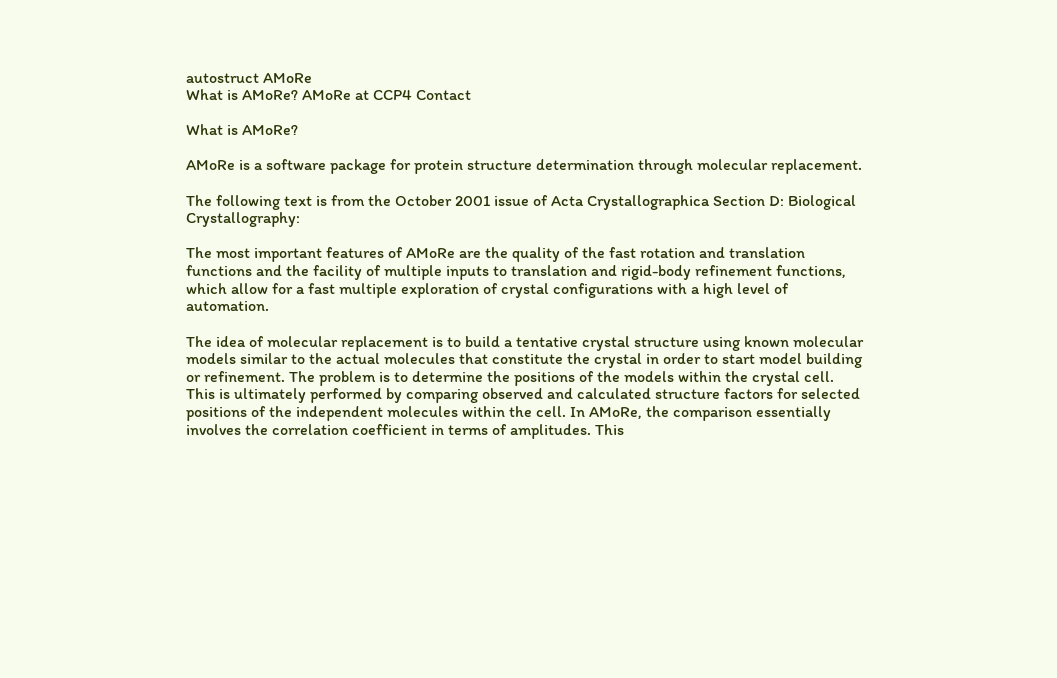autostruct AMoRe
What is AMoRe? AMoRe at CCP4 Contact

What is AMoRe?

AMoRe is a software package for protein structure determination through molecular replacement.

The following text is from the October 2001 issue of Acta Crystallographica Section D: Biological Crystallography:

The most important features of AMoRe are the quality of the fast rotation and translation functions and the facility of multiple inputs to translation and rigid-body refinement functions, which allow for a fast multiple exploration of crystal configurations with a high level of automation.

The idea of molecular replacement is to build a tentative crystal structure using known molecular models similar to the actual molecules that constitute the crystal in order to start model building or refinement. The problem is to determine the positions of the models within the crystal cell. This is ultimately performed by comparing observed and calculated structure factors for selected positions of the independent molecules within the cell. In AMoRe, the comparison essentially involves the correlation coefficient in terms of amplitudes. This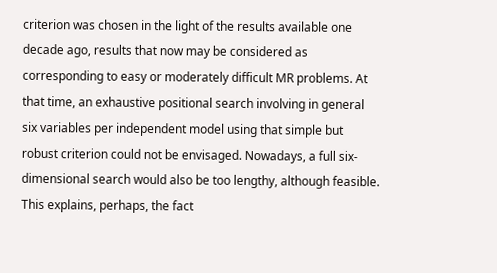criterion was chosen in the light of the results available one decade ago, results that now may be considered as corresponding to easy or moderately difficult MR problems. At that time, an exhaustive positional search involving in general six variables per independent model using that simple but robust criterion could not be envisaged. Nowadays, a full six-dimensional search would also be too lengthy, although feasible. This explains, perhaps, the fact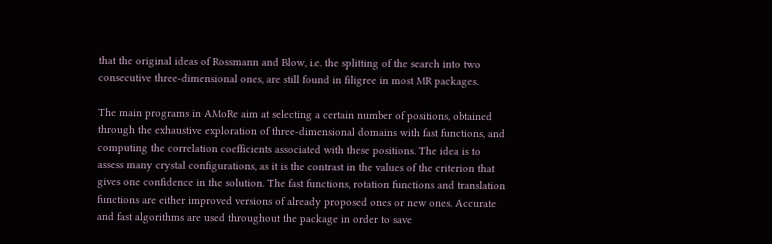that the original ideas of Rossmann and Blow, i.e. the splitting of the search into two consecutive three-dimensional ones, are still found in filigree in most MR packages.

The main programs in AMoRe aim at selecting a certain number of positions, obtained through the exhaustive exploration of three-dimensional domains with fast functions, and computing the correlation coefficients associated with these positions. The idea is to assess many crystal configurations, as it is the contrast in the values of the criterion that gives one confidence in the solution. The fast functions, rotation functions and translation functions are either improved versions of already proposed ones or new ones. Accurate and fast algorithms are used throughout the package in order to save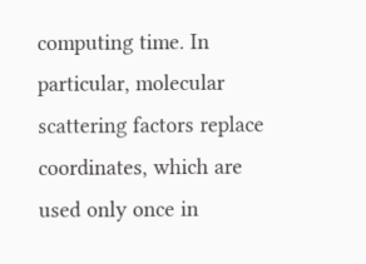computing time. In particular, molecular scattering factors replace coordinates, which are used only once in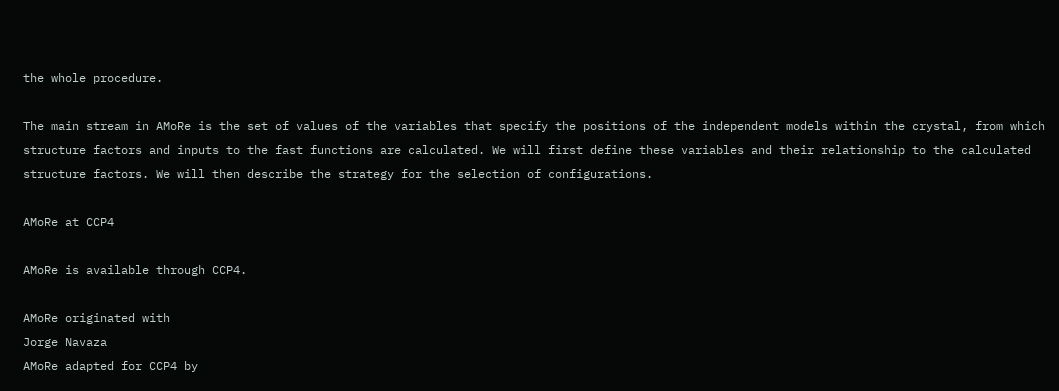the whole procedure.

The main stream in AMoRe is the set of values of the variables that specify the positions of the independent models within the crystal, from which structure factors and inputs to the fast functions are calculated. We will first define these variables and their relationship to the calculated structure factors. We will then describe the strategy for the selection of configurations.

AMoRe at CCP4

AMoRe is available through CCP4.

AMoRe originated with
Jorge Navaza
AMoRe adapted for CCP4 by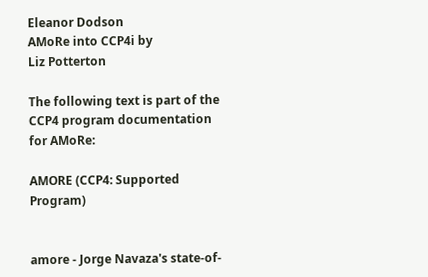Eleanor Dodson
AMoRe into CCP4i by
Liz Potterton

The following text is part of the CCP4 program documentation for AMoRe:

AMORE (CCP4: Supported Program)


amore - Jorge Navaza's state-of-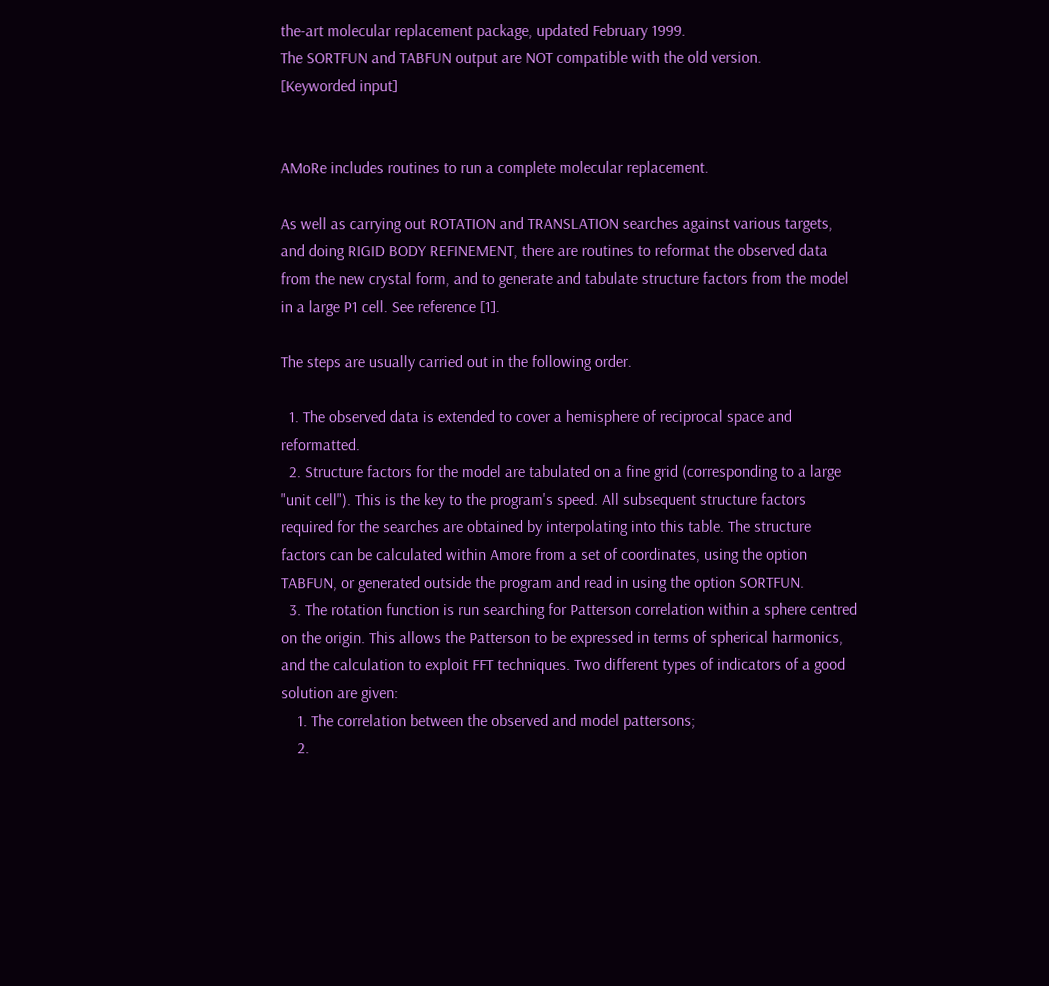the-art molecular replacement package, updated February 1999.
The SORTFUN and TABFUN output are NOT compatible with the old version.
[Keyworded input]


AMoRe includes routines to run a complete molecular replacement.

As well as carrying out ROTATION and TRANSLATION searches against various targets, and doing RIGID BODY REFINEMENT, there are routines to reformat the observed data from the new crystal form, and to generate and tabulate structure factors from the model in a large P1 cell. See reference [1].

The steps are usually carried out in the following order.

  1. The observed data is extended to cover a hemisphere of reciprocal space and reformatted.
  2. Structure factors for the model are tabulated on a fine grid (corresponding to a large "unit cell"). This is the key to the program's speed. All subsequent structure factors required for the searches are obtained by interpolating into this table. The structure factors can be calculated within Amore from a set of coordinates, using the option TABFUN, or generated outside the program and read in using the option SORTFUN.
  3. The rotation function is run searching for Patterson correlation within a sphere centred on the origin. This allows the Patterson to be expressed in terms of spherical harmonics, and the calculation to exploit FFT techniques. Two different types of indicators of a good solution are given:
    1. The correlation between the observed and model pattersons;
    2.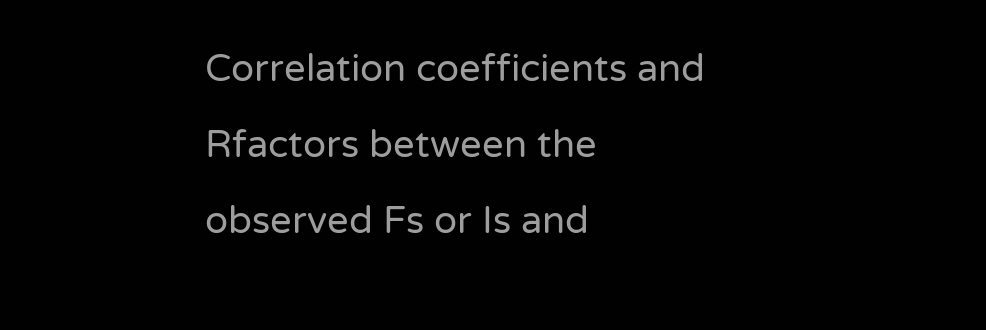Correlation coefficients and Rfactors between the observed Fs or Is and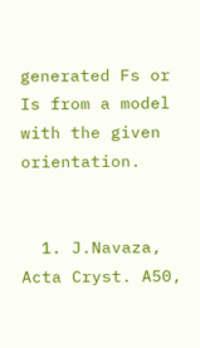generated Fs or Is from a model with the given orientation.


  1. J.Navaza, Acta Cryst. A50,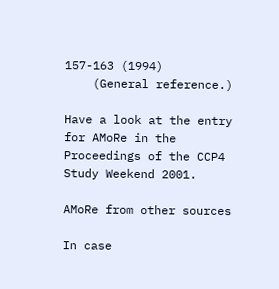157-163 (1994)
    (General reference.)

Have a look at the entry for AMoRe in the Proceedings of the CCP4 Study Weekend 2001.

AMoRe from other sources

In case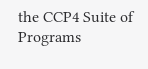the CCP4 Suite of Programs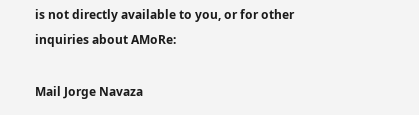is not directly available to you, or for other inquiries about AMoRe:

Mail Jorge Navaza